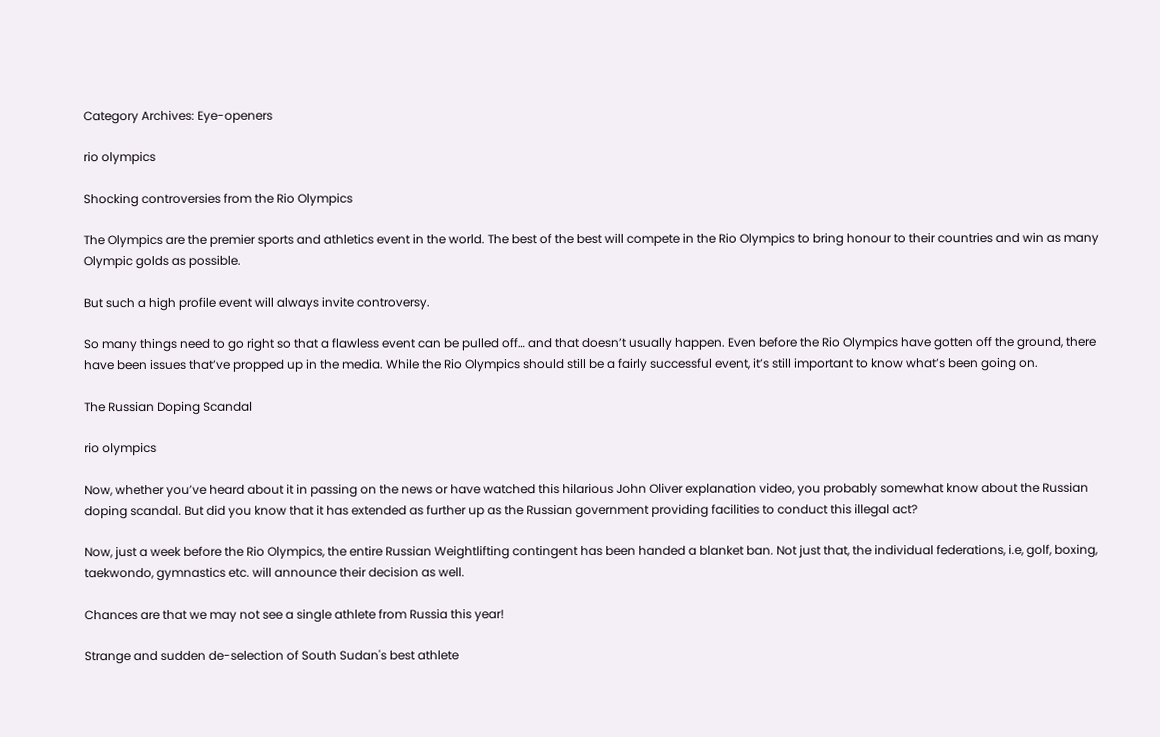Category Archives: Eye-openers

rio olympics

Shocking controversies from the Rio Olympics

The Olympics are the premier sports and athletics event in the world. The best of the best will compete in the Rio Olympics to bring honour to their countries and win as many Olympic golds as possible.

But such a high profile event will always invite controversy.

So many things need to go right so that a flawless event can be pulled off… and that doesn’t usually happen. Even before the Rio Olympics have gotten off the ground, there have been issues that’ve propped up in the media. While the Rio Olympics should still be a fairly successful event, it’s still important to know what’s been going on.

The Russian Doping Scandal

rio olympics

Now, whether you’ve heard about it in passing on the news or have watched this hilarious John Oliver explanation video, you probably somewhat know about the Russian doping scandal. But did you know that it has extended as further up as the Russian government providing facilities to conduct this illegal act?

Now, just a week before the Rio Olympics, the entire Russian Weightlifting contingent has been handed a blanket ban. Not just that, the individual federations, i.e, golf, boxing, taekwondo, gymnastics etc. will announce their decision as well.

Chances are that we may not see a single athlete from Russia this year!

Strange and sudden de-selection of South Sudan's best athlete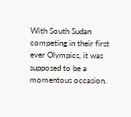With South Sudan competing in their first ever Olympics, it was supposed to be a momentous occasion.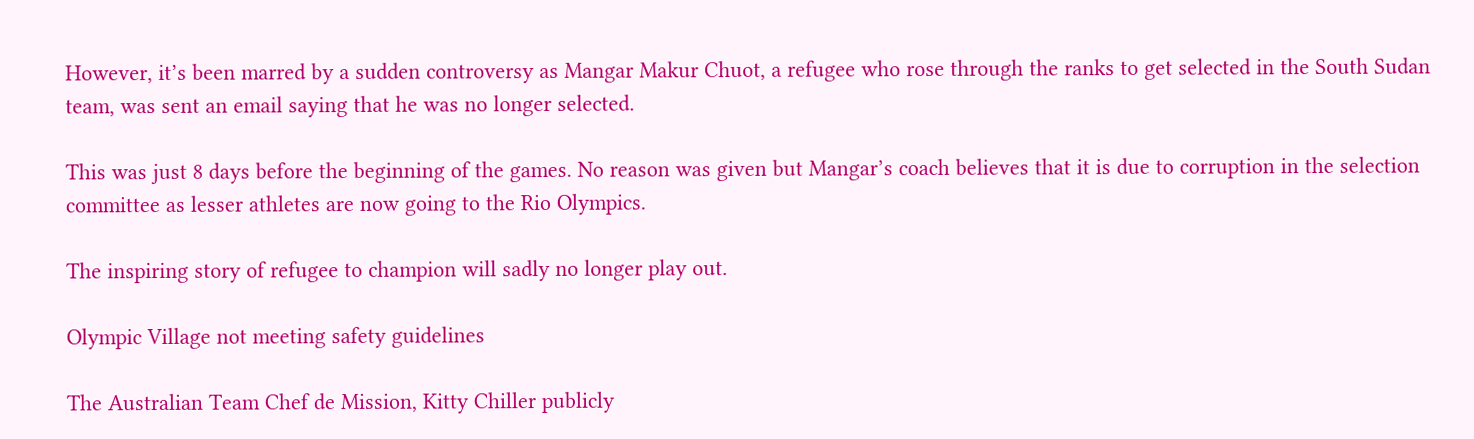However, it’s been marred by a sudden controversy as Mangar Makur Chuot, a refugee who rose through the ranks to get selected in the South Sudan team, was sent an email saying that he was no longer selected.

This was just 8 days before the beginning of the games. No reason was given but Mangar’s coach believes that it is due to corruption in the selection committee as lesser athletes are now going to the Rio Olympics.

The inspiring story of refugee to champion will sadly no longer play out.

Olympic Village not meeting safety guidelines

The Australian Team Chef de Mission, Kitty Chiller publicly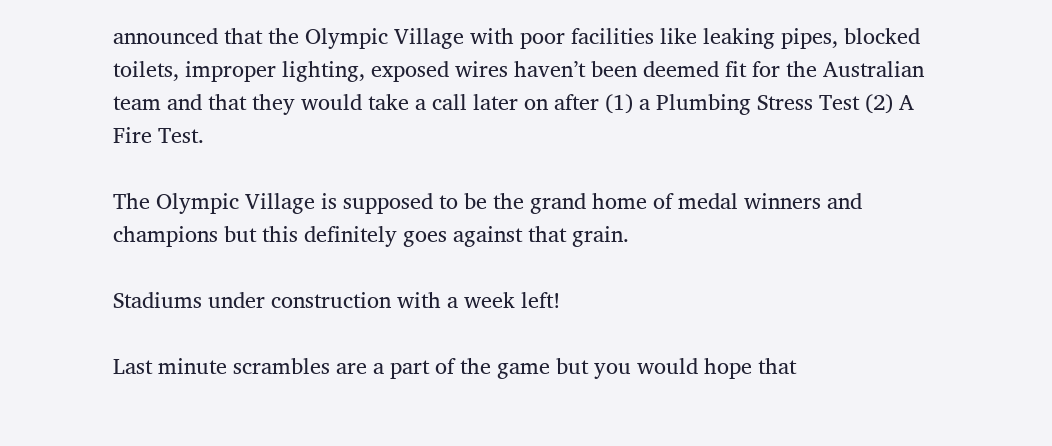announced that the Olympic Village with poor facilities like leaking pipes, blocked toilets, improper lighting, exposed wires haven’t been deemed fit for the Australian team and that they would take a call later on after (1) a Plumbing Stress Test (2) A Fire Test.

The Olympic Village is supposed to be the grand home of medal winners and champions but this definitely goes against that grain.

Stadiums under construction with a week left!

Last minute scrambles are a part of the game but you would hope that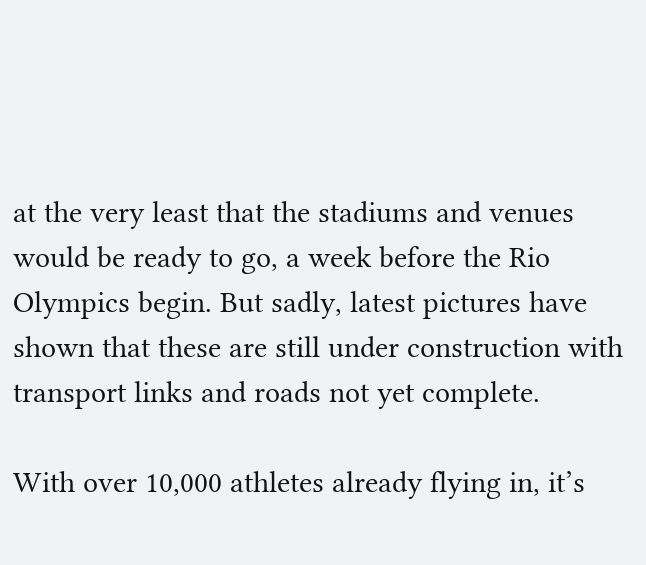at the very least that the stadiums and venues would be ready to go, a week before the Rio Olympics begin. But sadly, latest pictures have shown that these are still under construction with transport links and roads not yet complete.

With over 10,000 athletes already flying in, it’s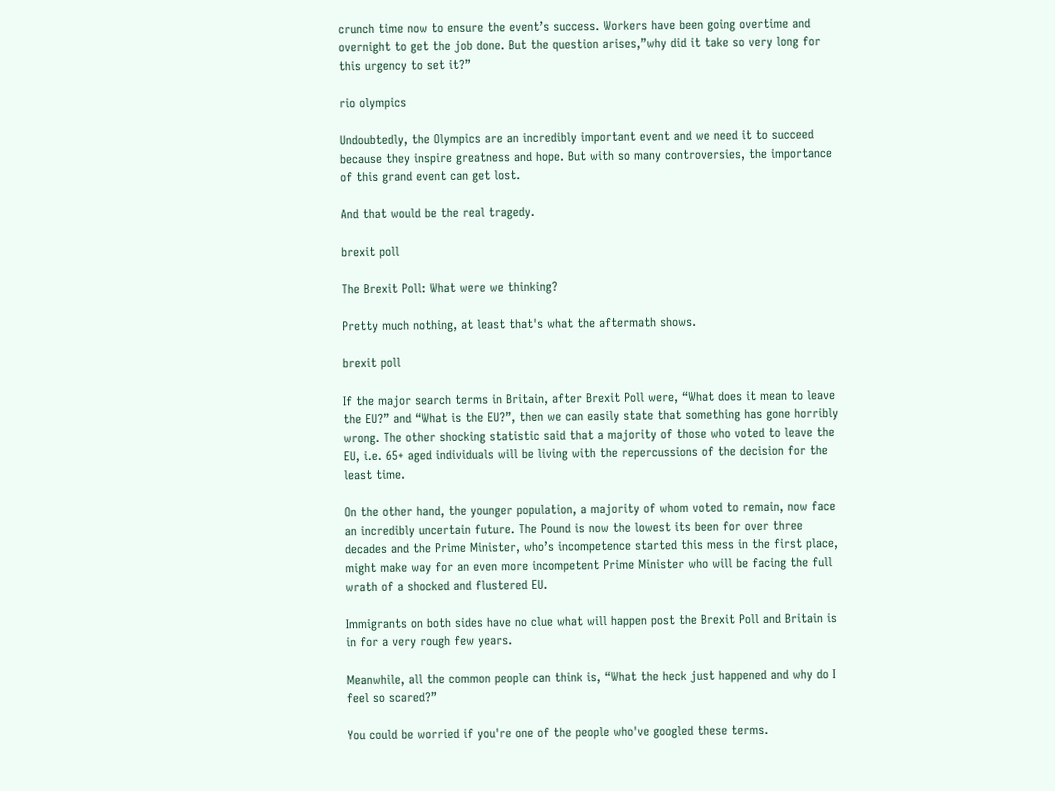crunch time now to ensure the event’s success. Workers have been going overtime and overnight to get the job done. But the question arises,”why did it take so very long for this urgency to set it?”

rio olympics

Undoubtedly, the Olympics are an incredibly important event and we need it to succeed because they inspire greatness and hope. But with so many controversies, the importance of this grand event can get lost.

And that would be the real tragedy.

brexit poll

The Brexit Poll: What were we thinking?

Pretty much nothing, at least that's what the aftermath shows.

brexit poll

If the major search terms in Britain, after Brexit Poll were, “What does it mean to leave the EU?” and “What is the EU?”, then we can easily state that something has gone horribly wrong. The other shocking statistic said that a majority of those who voted to leave the EU, i.e. 65+ aged individuals will be living with the repercussions of the decision for the least time.

On the other hand, the younger population, a majority of whom voted to remain, now face an incredibly uncertain future. The Pound is now the lowest its been for over three decades and the Prime Minister, who’s incompetence started this mess in the first place, might make way for an even more incompetent Prime Minister who will be facing the full wrath of a shocked and flustered EU.

Immigrants on both sides have no clue what will happen post the Brexit Poll and Britain is in for a very rough few years.

Meanwhile, all the common people can think is, “What the heck just happened and why do I feel so scared?”

You could be worried if you're one of the people who've googled these terms.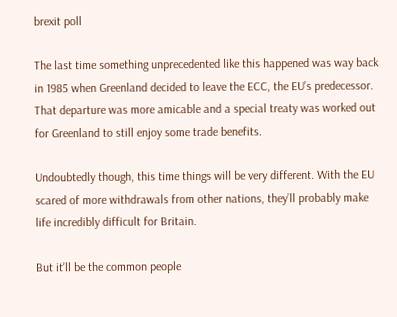brexit poll

The last time something unprecedented like this happened was way back in 1985 when Greenland decided to leave the ECC, the EU’s predecessor. That departure was more amicable and a special treaty was worked out for Greenland to still enjoy some trade benefits.

Undoubtedly though, this time things will be very different. With the EU scared of more withdrawals from other nations, they’ll probably make life incredibly difficult for Britain.

But it’ll be the common people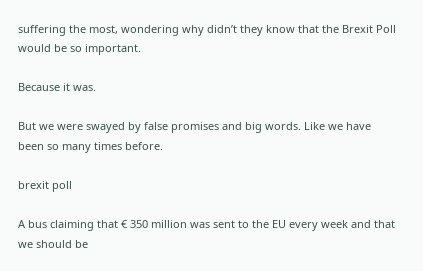suffering the most, wondering why didn’t they know that the Brexit Poll would be so important.

Because it was.

But we were swayed by false promises and big words. Like we have been so many times before.

brexit poll

A bus claiming that € 350 million was sent to the EU every week and that we should be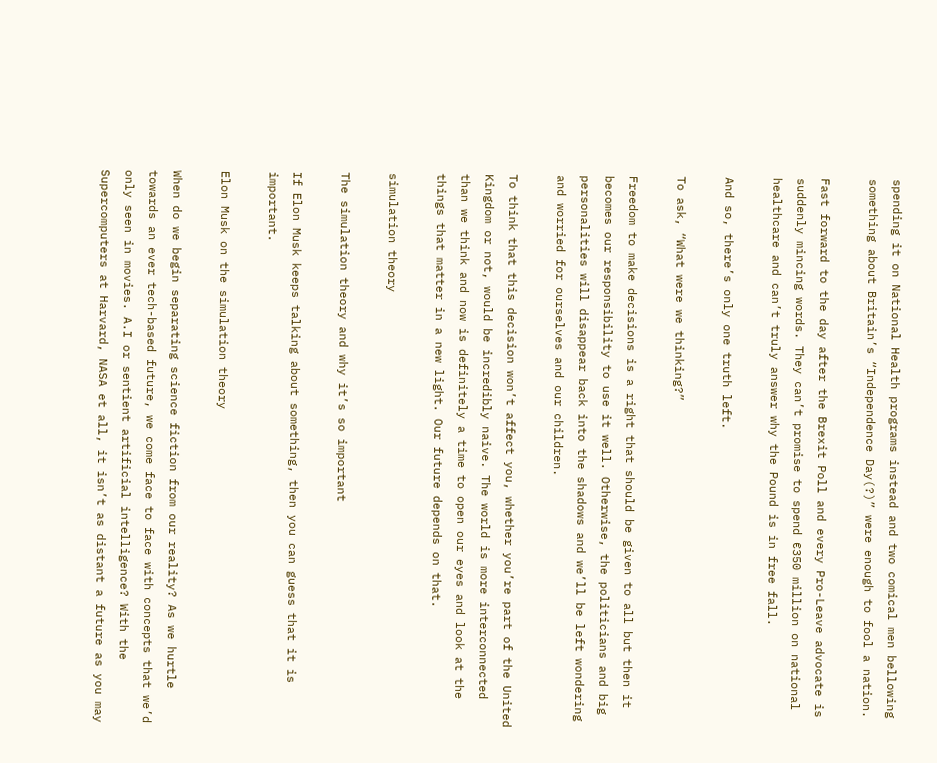spending it on National Health programs instead and two comical men bellowing something about Britain’s “Independence Day(?)” were enough to fool a nation.

Fast forward to the day after the Brexit Poll and every Pro-Leave advocate is suddenly mincing words. They can’t promise to spend €350 million on national healthcare and can’t truly answer why the Pound is in free fall.

And so, there’s only one truth left.

To ask, “What were we thinking?”

Freedom to make decisions is a right that should be given to all but then it becomes our responsibility to use it well. Otherwise, the politicians and big personalities will disappear back into the shadows and we’ll be left wondering and worried for ourselves and our children.

To think that this decision won’t affect you, whether you’re part of the United Kingdom or not, would be incredibly naive. The world is more interconnected than we think and now is definitely a time to open our eyes and look at the things that matter in a new light. Our future depends on that.

simulation theory

The simulation theory and why it’s so important

If Elon Musk keeps talking about something, then you can guess that it is important.

Elon Musk on the simulation theory

When do we begin separating science fiction from our reality? As we hurtle towards an ever tech-based future, we come face to face with concepts that we’d only seen in movies. A.I or sentient artificial intelligence? With the Supercomputers at Harvard, NASA et all, it isn’t as distant a future as you may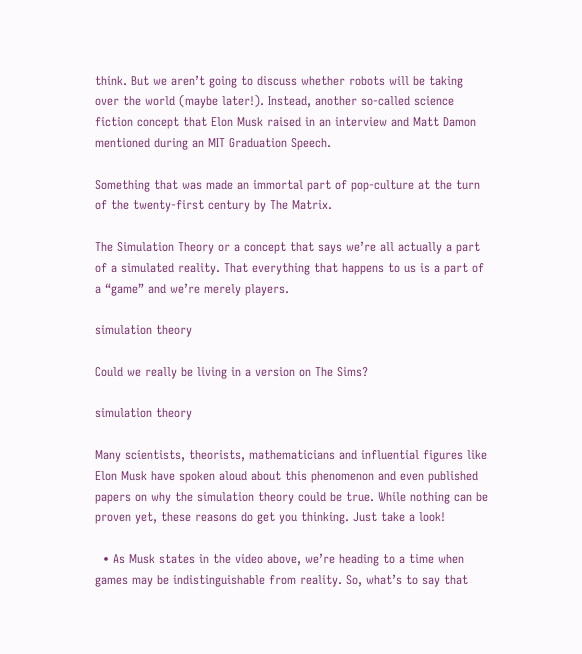think. But we aren’t going to discuss whether robots will be taking over the world (maybe later!). Instead, another so-called science fiction concept that Elon Musk raised in an interview and Matt Damon mentioned during an MIT Graduation Speech.

Something that was made an immortal part of pop-culture at the turn of the twenty-first century by The Matrix.

The Simulation Theory or a concept that says we’re all actually a part of a simulated reality. That everything that happens to us is a part of a “game” and we’re merely players.

simulation theory

Could we really be living in a version on The Sims?

simulation theory

Many scientists, theorists, mathematicians and influential figures like Elon Musk have spoken aloud about this phenomenon and even published papers on why the simulation theory could be true. While nothing can be proven yet, these reasons do get you thinking. Just take a look!

  • As Musk states in the video above, we’re heading to a time when games may be indistinguishable from reality. So, what’s to say that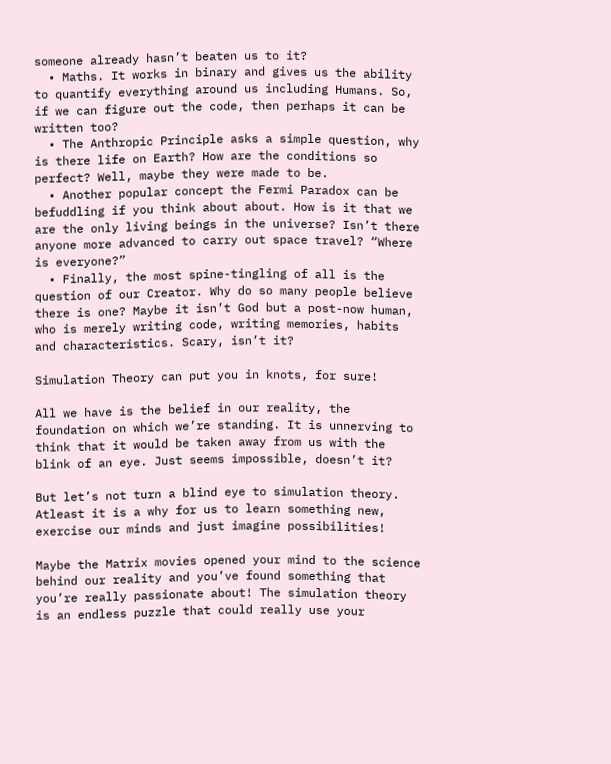someone already hasn’t beaten us to it?
  • Maths. It works in binary and gives us the ability to quantify everything around us including Humans. So, if we can figure out the code, then perhaps it can be written too?
  • The Anthropic Principle asks a simple question, why is there life on Earth? How are the conditions so perfect? Well, maybe they were made to be.
  • Another popular concept the Fermi Paradox can be befuddling if you think about about. How is it that we are the only living beings in the universe? Isn’t there anyone more advanced to carry out space travel? “Where is everyone?”
  • Finally, the most spine-tingling of all is the question of our Creator. Why do so many people believe there is one? Maybe it isn’t God but a post-now human, who is merely writing code, writing memories, habits and characteristics. Scary, isn’t it?

Simulation Theory can put you in knots, for sure!

All we have is the belief in our reality, the foundation on which we’re standing. It is unnerving to think that it would be taken away from us with the blink of an eye. Just seems impossible, doesn’t it?

But let’s not turn a blind eye to simulation theory. Atleast it is a why for us to learn something new, exercise our minds and just imagine possibilities!

Maybe the Matrix movies opened your mind to the science behind our reality and you’ve found something that you’re really passionate about! The simulation theory is an endless puzzle that could really use your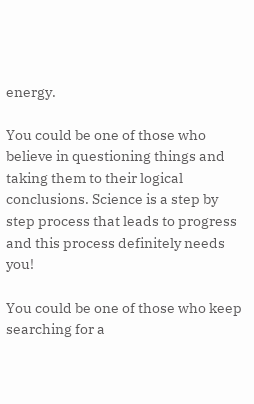energy.

You could be one of those who believe in questioning things and taking them to their logical conclusions. Science is a step by step process that leads to progress and this process definitely needs you!

You could be one of those who keep searching for a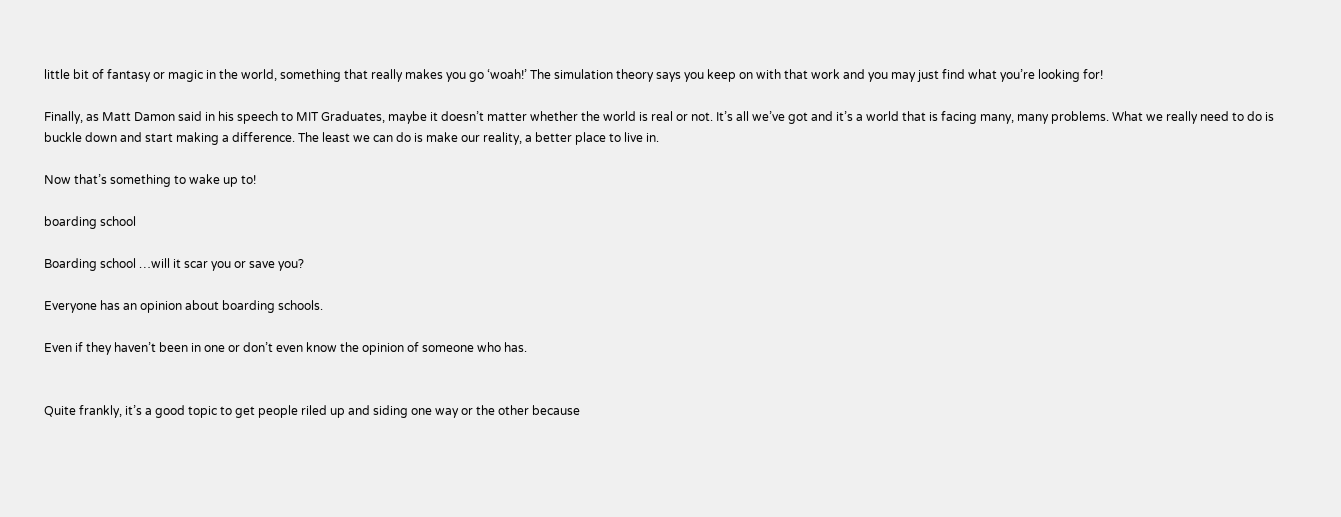little bit of fantasy or magic in the world, something that really makes you go ‘woah!’ The simulation theory says you keep on with that work and you may just find what you’re looking for!

Finally, as Matt Damon said in his speech to MIT Graduates, maybe it doesn’t matter whether the world is real or not. It’s all we’ve got and it’s a world that is facing many, many problems. What we really need to do is buckle down and start making a difference. The least we can do is make our reality, a better place to live in.

Now that’s something to wake up to!

boarding school

Boarding school …will it scar you or save you?

Everyone has an opinion about boarding schools.

Even if they haven’t been in one or don’t even know the opinion of someone who has.


Quite frankly, it’s a good topic to get people riled up and siding one way or the other because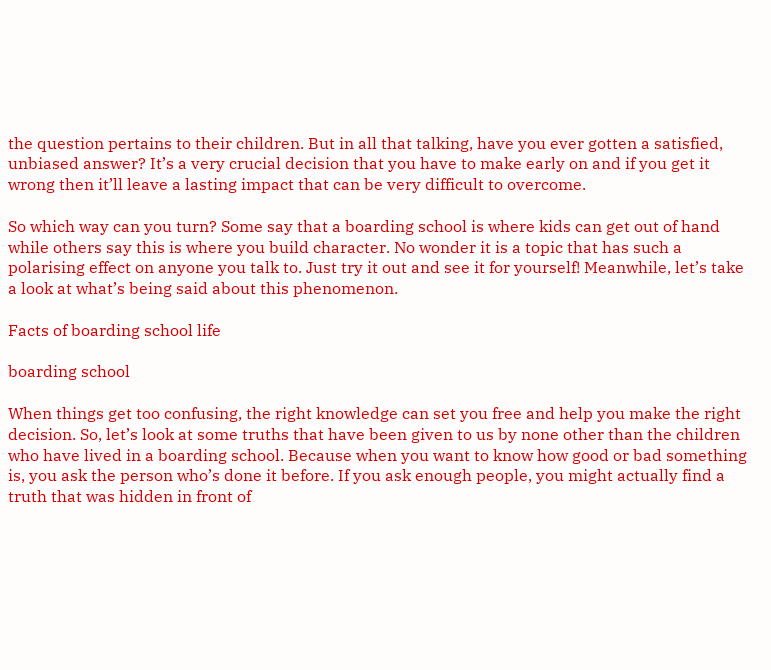the question pertains to their children. But in all that talking, have you ever gotten a satisfied, unbiased answer? It’s a very crucial decision that you have to make early on and if you get it wrong then it’ll leave a lasting impact that can be very difficult to overcome.

So which way can you turn? Some say that a boarding school is where kids can get out of hand while others say this is where you build character. No wonder it is a topic that has such a polarising effect on anyone you talk to. Just try it out and see it for yourself! Meanwhile, let’s take a look at what’s being said about this phenomenon.

Facts of boarding school life

boarding school

When things get too confusing, the right knowledge can set you free and help you make the right decision. So, let’s look at some truths that have been given to us by none other than the children who have lived in a boarding school. Because when you want to know how good or bad something is, you ask the person who’s done it before. If you ask enough people, you might actually find a truth that was hidden in front of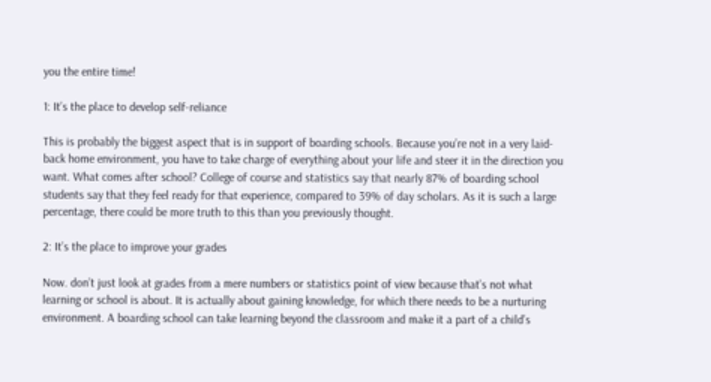you the entire time!

1: It’s the place to develop self-reliance

This is probably the biggest aspect that is in support of boarding schools. Because you’re not in a very laid-back home environment, you have to take charge of everything about your life and steer it in the direction you want. What comes after school? College of course and statistics say that nearly 87% of boarding school students say that they feel ready for that experience, compared to 39% of day scholars. As it is such a large percentage, there could be more truth to this than you previously thought.

2: It’s the place to improve your grades

Now. don’t just look at grades from a mere numbers or statistics point of view because that’s not what learning or school is about. It is actually about gaining knowledge, for which there needs to be a nurturing environment. A boarding school can take learning beyond the classroom and make it a part of a child’s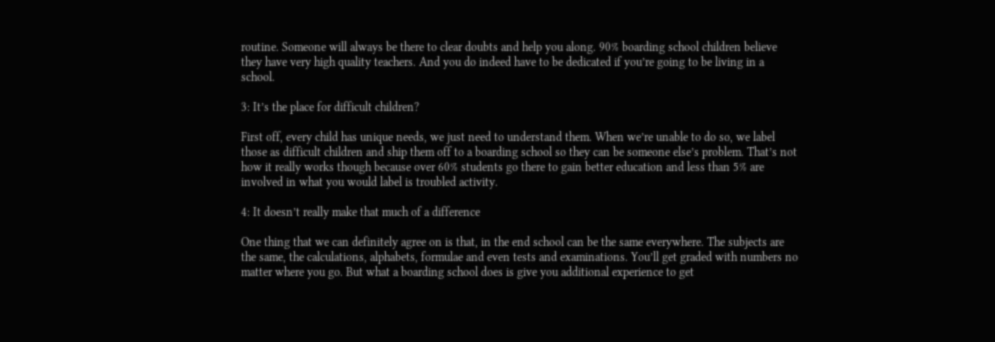routine. Someone will always be there to clear doubts and help you along. 90% boarding school children believe they have very high quality teachers. And you do indeed have to be dedicated if you’re going to be living in a school.

3: It’s the place for difficult children?

First off, every child has unique needs, we just need to understand them. When we’re unable to do so, we label those as difficult children and ship them off to a boarding school so they can be someone else’s problem. That’s not how it really works though because over 60% students go there to gain better education and less than 5% are involved in what you would label is troubled activity.

4: It doesn’t really make that much of a difference

One thing that we can definitely agree on is that, in the end school can be the same everywhere. The subjects are the same, the calculations, alphabets, formulae and even tests and examinations. You’ll get graded with numbers no matter where you go. But what a boarding school does is give you additional experience to get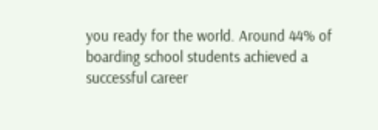you ready for the world. Around 44% of boarding school students achieved a successful career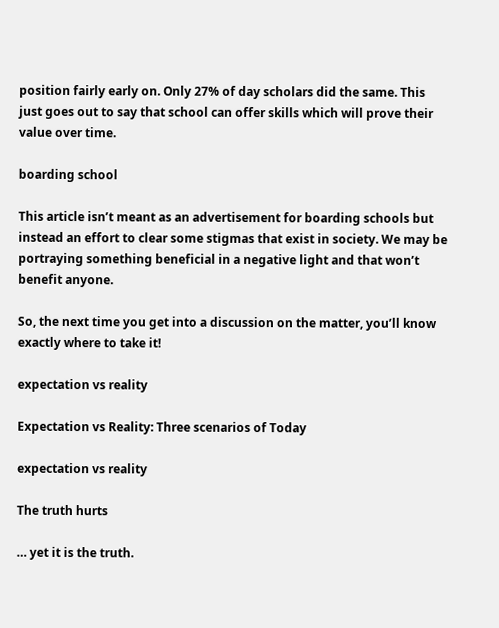position fairly early on. Only 27% of day scholars did the same. This just goes out to say that school can offer skills which will prove their value over time.

boarding school

This article isn’t meant as an advertisement for boarding schools but instead an effort to clear some stigmas that exist in society. We may be portraying something beneficial in a negative light and that won’t benefit anyone.

So, the next time you get into a discussion on the matter, you’ll know exactly where to take it!

expectation vs reality

Expectation vs Reality: Three scenarios of Today

expectation vs reality

The truth hurts

… yet it is the truth.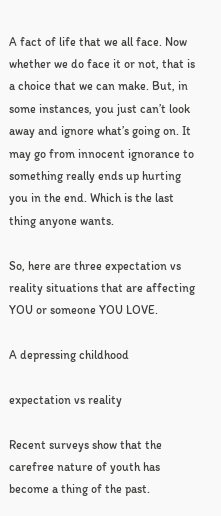A fact of life that we all face. Now whether we do face it or not, that is a choice that we can make. But, in some instances, you just can’t look away and ignore what’s going on. It may go from innocent ignorance to something really ends up hurting you in the end. Which is the last thing anyone wants.

So, here are three expectation vs reality situations that are affecting YOU or someone YOU LOVE.

A depressing childhood

expectation vs reality

Recent surveys show that the carefree nature of youth has become a thing of the past.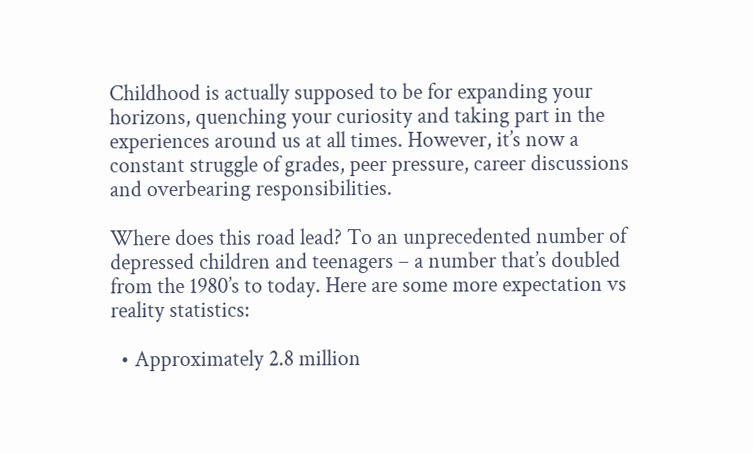Childhood is actually supposed to be for expanding your horizons, quenching your curiosity and taking part in the experiences around us at all times. However, it’s now a constant struggle of grades, peer pressure, career discussions and overbearing responsibilities.

Where does this road lead? To an unprecedented number of depressed children and teenagers – a number that’s doubled from the 1980’s to today. Here are some more expectation vs reality statistics:

  • Approximately 2.8 million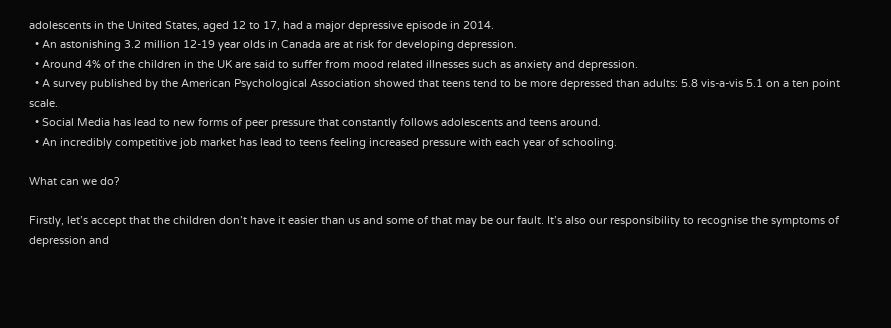adolescents in the United States, aged 12 to 17, had a major depressive episode in 2014.
  • An astonishing 3.2 million 12-19 year olds in Canada are at risk for developing depression.
  • Around 4% of the children in the UK are said to suffer from mood related illnesses such as anxiety and depression.
  • A survey published by the American Psychological Association showed that teens tend to be more depressed than adults: 5.8 vis-a-vis 5.1 on a ten point scale.
  • Social Media has lead to new forms of peer pressure that constantly follows adolescents and teens around.
  • An incredibly competitive job market has lead to teens feeling increased pressure with each year of schooling.

What can we do?

Firstly, let’s accept that the children don’t have it easier than us and some of that may be our fault. It’s also our responsibility to recognise the symptoms of depression and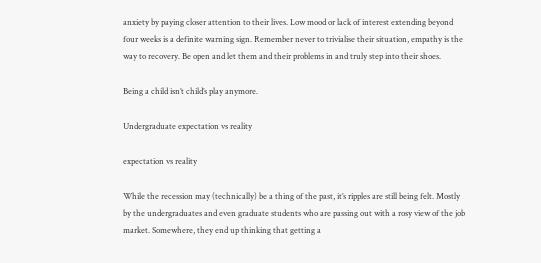anxiety by paying closer attention to their lives. Low mood or lack of interest extending beyond four weeks is a definite warning sign. Remember never to trivialise their situation, empathy is the way to recovery. Be open and let them and their problems in and truly step into their shoes.

Being a child isn’t child’s play anymore.

Undergraduate expectation vs reality

expectation vs reality

While the recession may (technically) be a thing of the past, it’s ripples are still being felt. Mostly by the undergraduates and even graduate students who are passing out with a rosy view of the job market. Somewhere, they end up thinking that getting a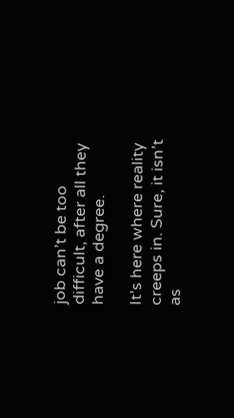job can’t be too difficult, after all they have a degree.

It’s here where reality creeps in. Sure, it isn’t as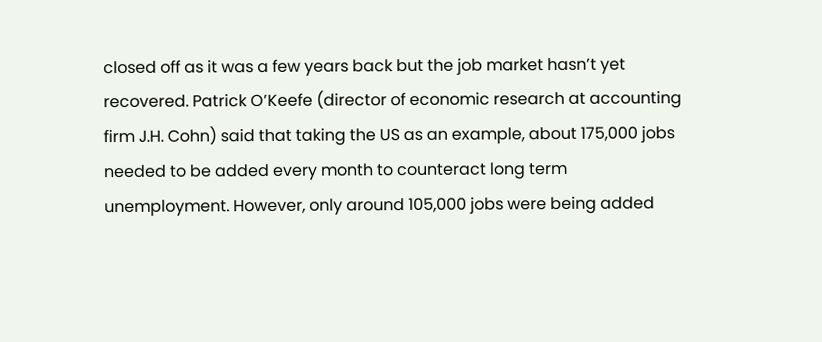closed off as it was a few years back but the job market hasn’t yet recovered. Patrick O’Keefe (director of economic research at accounting firm J.H. Cohn) said that taking the US as an example, about 175,000 jobs needed to be added every month to counteract long term unemployment. However, only around 105,000 jobs were being added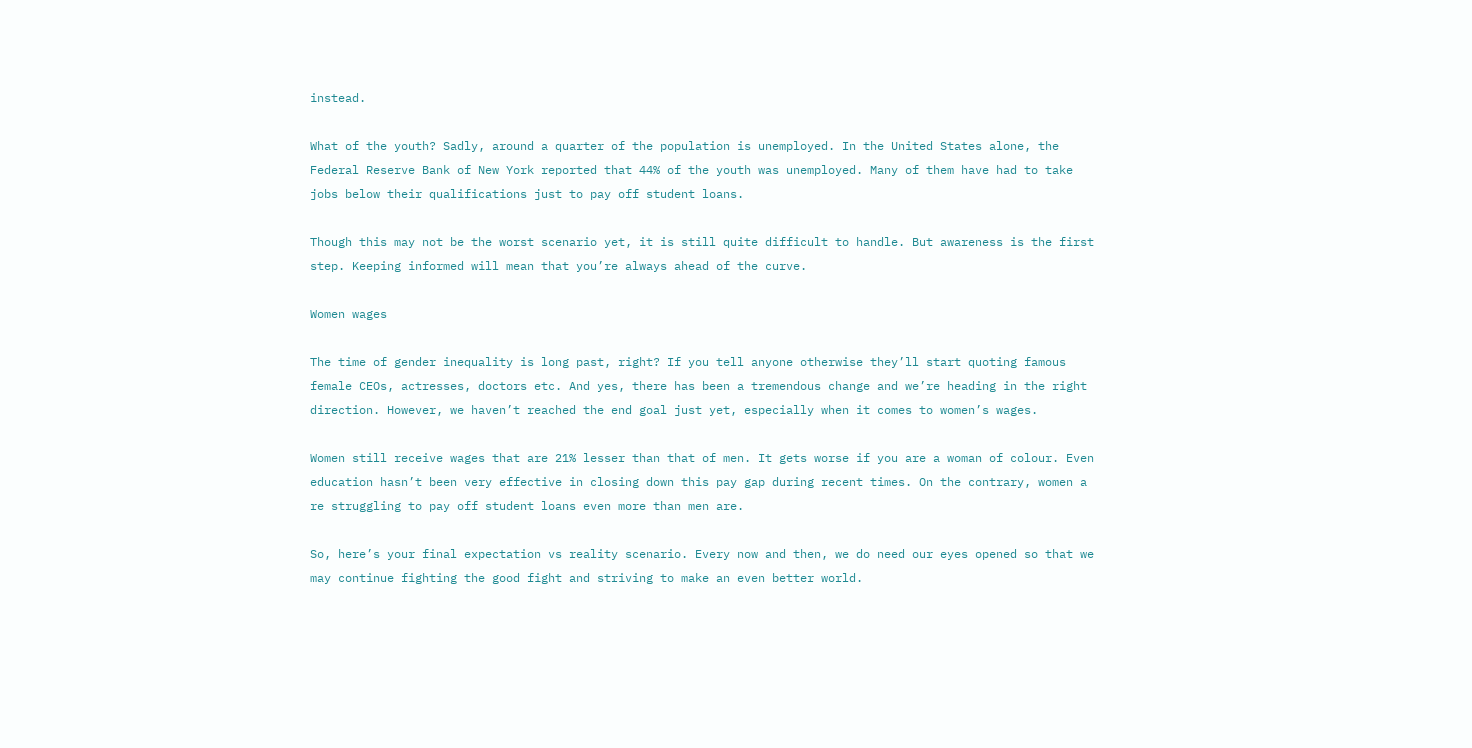instead.

What of the youth? Sadly, around a quarter of the population is unemployed. In the United States alone, the Federal Reserve Bank of New York reported that 44% of the youth was unemployed. Many of them have had to take jobs below their qualifications just to pay off student loans.

Though this may not be the worst scenario yet, it is still quite difficult to handle. But awareness is the first step. Keeping informed will mean that you’re always ahead of the curve.

Women wages

The time of gender inequality is long past, right? If you tell anyone otherwise they’ll start quoting famous female CEOs, actresses, doctors etc. And yes, there has been a tremendous change and we’re heading in the right direction. However, we haven’t reached the end goal just yet, especially when it comes to women’s wages.

Women still receive wages that are 21% lesser than that of men. It gets worse if you are a woman of colour. Even education hasn’t been very effective in closing down this pay gap during recent times. On the contrary, women a re struggling to pay off student loans even more than men are.

So, here’s your final expectation vs reality scenario. Every now and then, we do need our eyes opened so that we may continue fighting the good fight and striving to make an even better world.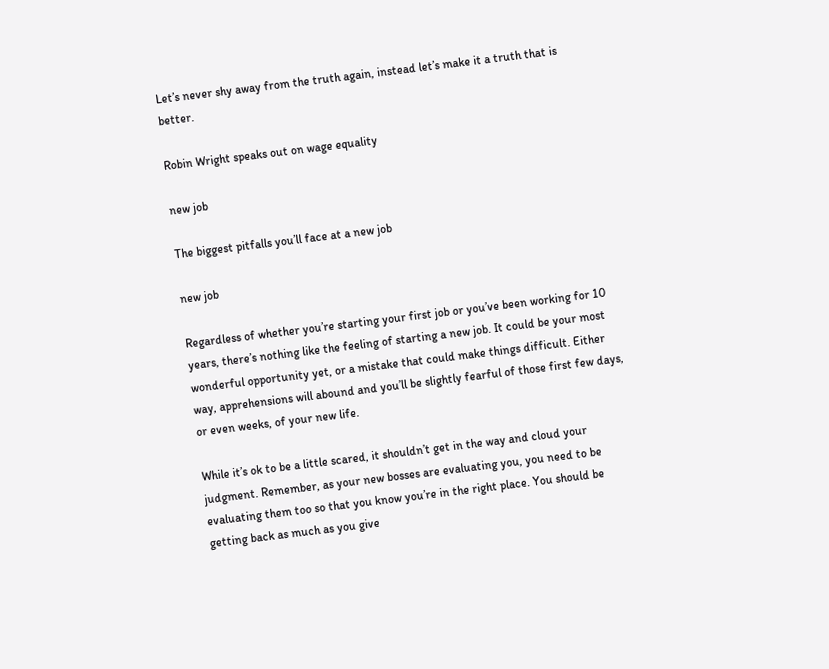Let’s never shy away from the truth again, instead let’s make it a truth that is better.

Robin Wright speaks out on wage equality

new job

The biggest pitfalls you’ll face at a new job

new job

Regardless of whether you’re starting your first job or you’ve been working for 10 years, there’s nothing like the feeling of starting a new job. It could be your most wonderful opportunity yet, or a mistake that could make things difficult. Either way, apprehensions will abound and you’ll be slightly fearful of those first few days, or even weeks, of your new life.

While it’s ok to be a little scared, it shouldn’t get in the way and cloud your judgment. Remember, as your new bosses are evaluating you, you need to be evaluating them too so that you know you’re in the right place. You should be getting back as much as you give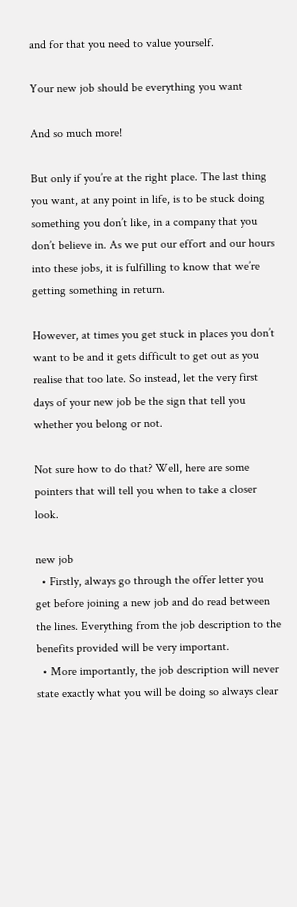and for that you need to value yourself.

Your new job should be everything you want

And so much more!

But only if you’re at the right place. The last thing you want, at any point in life, is to be stuck doing something you don’t like, in a company that you don’t believe in. As we put our effort and our hours into these jobs, it is fulfilling to know that we’re getting something in return.

However, at times you get stuck in places you don’t want to be and it gets difficult to get out as you realise that too late. So instead, let the very first days of your new job be the sign that tell you whether you belong or not.

Not sure how to do that? Well, here are some pointers that will tell you when to take a closer look.

new job
  • Firstly, always go through the offer letter you get before joining a new job and do read between the lines. Everything from the job description to the benefits provided will be very important.
  • More importantly, the job description will never state exactly what you will be doing so always clear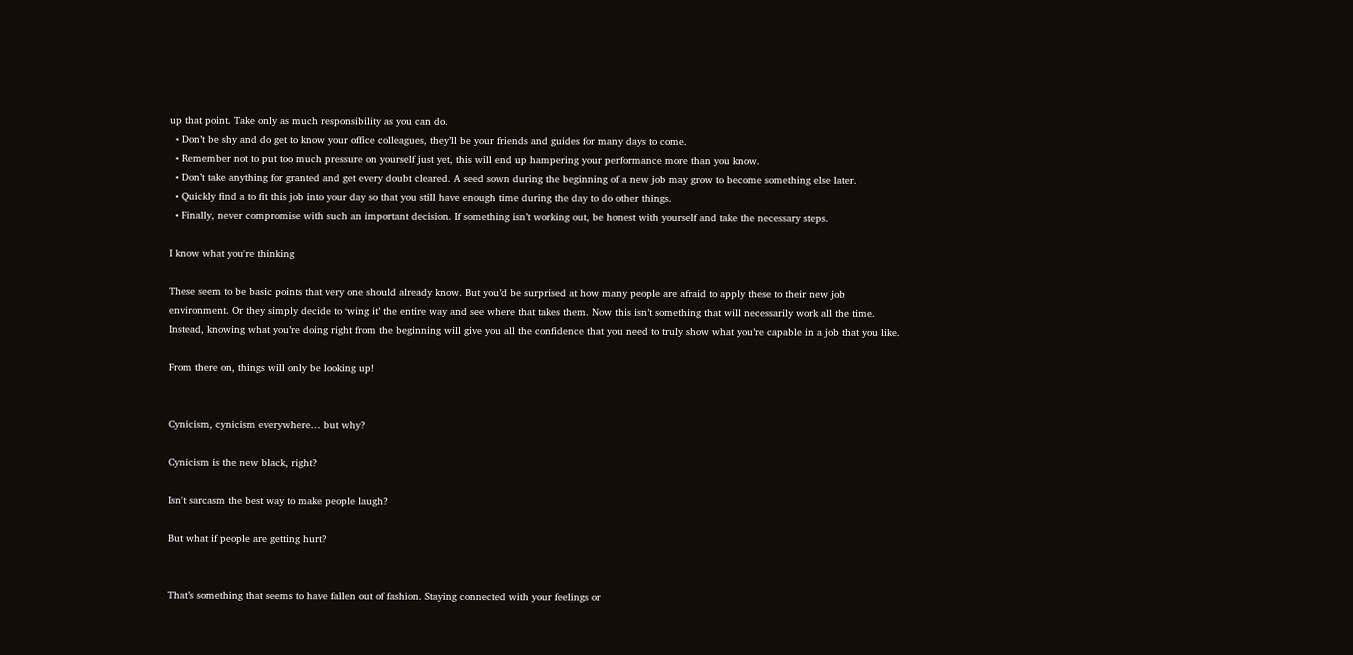up that point. Take only as much responsibility as you can do.
  • Don’t be shy and do get to know your office colleagues, they’ll be your friends and guides for many days to come.
  • Remember not to put too much pressure on yourself just yet, this will end up hampering your performance more than you know.
  • Don’t take anything for granted and get every doubt cleared. A seed sown during the beginning of a new job may grow to become something else later.
  • Quickly find a to fit this job into your day so that you still have enough time during the day to do other things.
  • Finally, never compromise with such an important decision. If something isn’t working out, be honest with yourself and take the necessary steps.

I know what you're thinking

These seem to be basic points that very one should already know. But you’d be surprised at how many people are afraid to apply these to their new job environment. Or they simply decide to ‘wing it’ the entire way and see where that takes them. Now this isn’t something that will necessarily work all the time. Instead, knowing what you’re doing right from the beginning will give you all the confidence that you need to truly show what you’re capable in a job that you like.

From there on, things will only be looking up!


Cynicism, cynicism everywhere… but why?

Cynicism is the new black, right?

Isn't sarcasm the best way to make people laugh?

But what if people are getting hurt?


That’s something that seems to have fallen out of fashion. Staying connected with your feelings or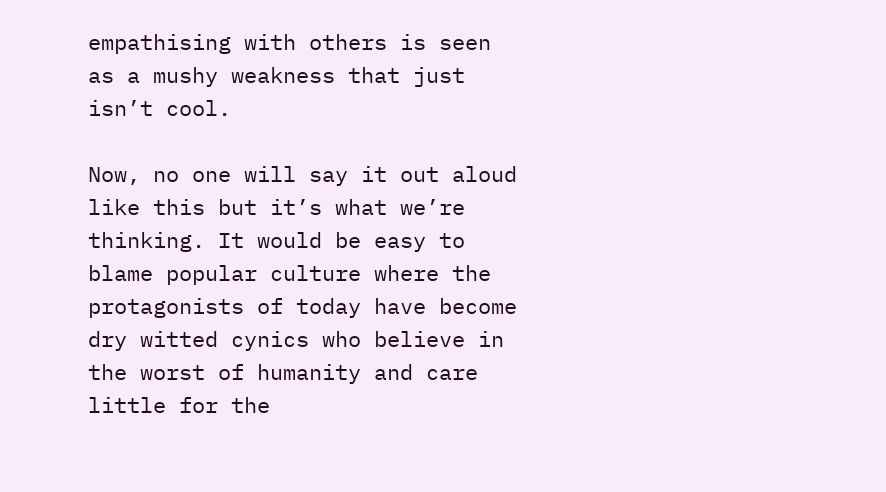empathising with others is seen as a mushy weakness that just isn’t cool.

Now, no one will say it out aloud like this but it’s what we’re thinking. It would be easy to blame popular culture where the protagonists of today have become dry witted cynics who believe in the worst of humanity and care little for the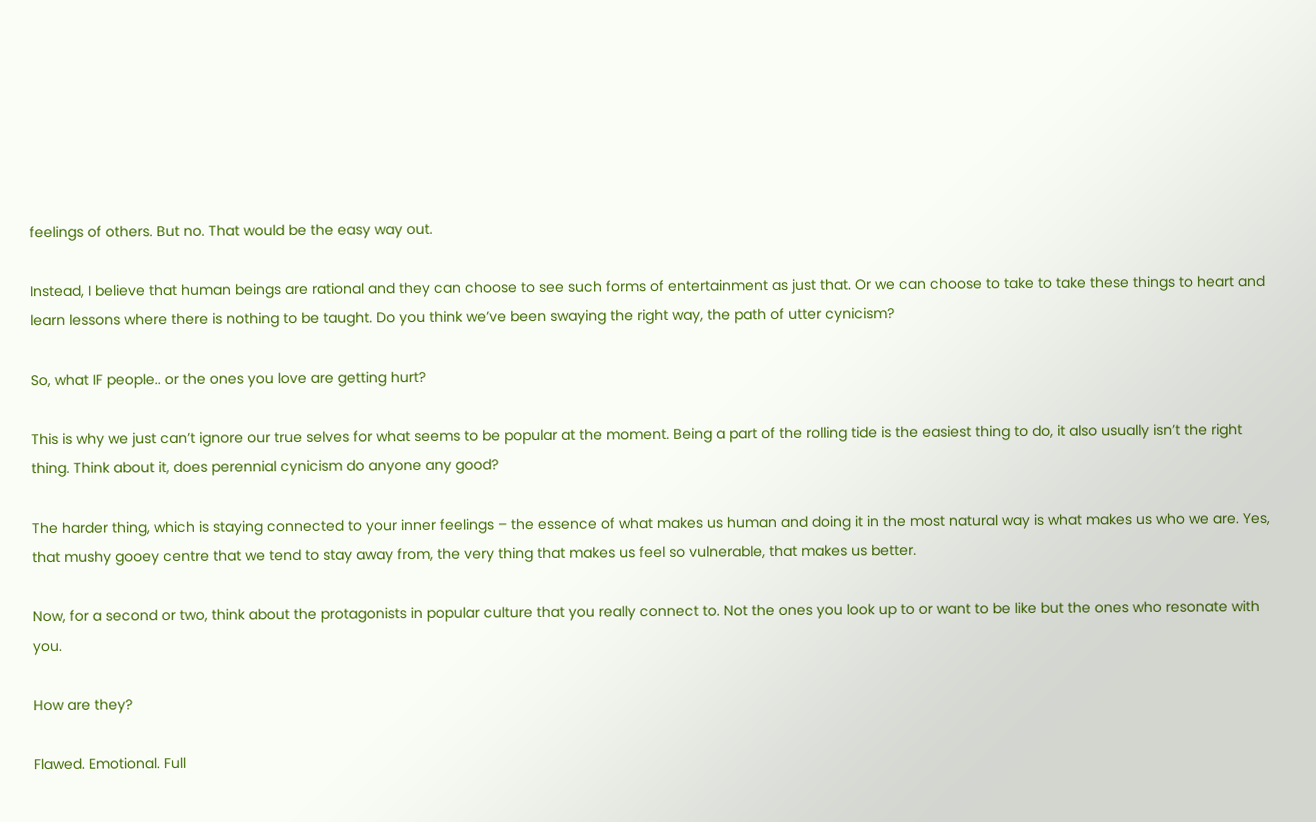feelings of others. But no. That would be the easy way out.

Instead, I believe that human beings are rational and they can choose to see such forms of entertainment as just that. Or we can choose to take to take these things to heart and learn lessons where there is nothing to be taught. Do you think we’ve been swaying the right way, the path of utter cynicism?

So, what IF people.. or the ones you love are getting hurt?

This is why we just can’t ignore our true selves for what seems to be popular at the moment. Being a part of the rolling tide is the easiest thing to do, it also usually isn’t the right thing. Think about it, does perennial cynicism do anyone any good?

The harder thing, which is staying connected to your inner feelings – the essence of what makes us human and doing it in the most natural way is what makes us who we are. Yes, that mushy gooey centre that we tend to stay away from, the very thing that makes us feel so vulnerable, that makes us better.

Now, for a second or two, think about the protagonists in popular culture that you really connect to. Not the ones you look up to or want to be like but the ones who resonate with you.

How are they?

Flawed. Emotional. Full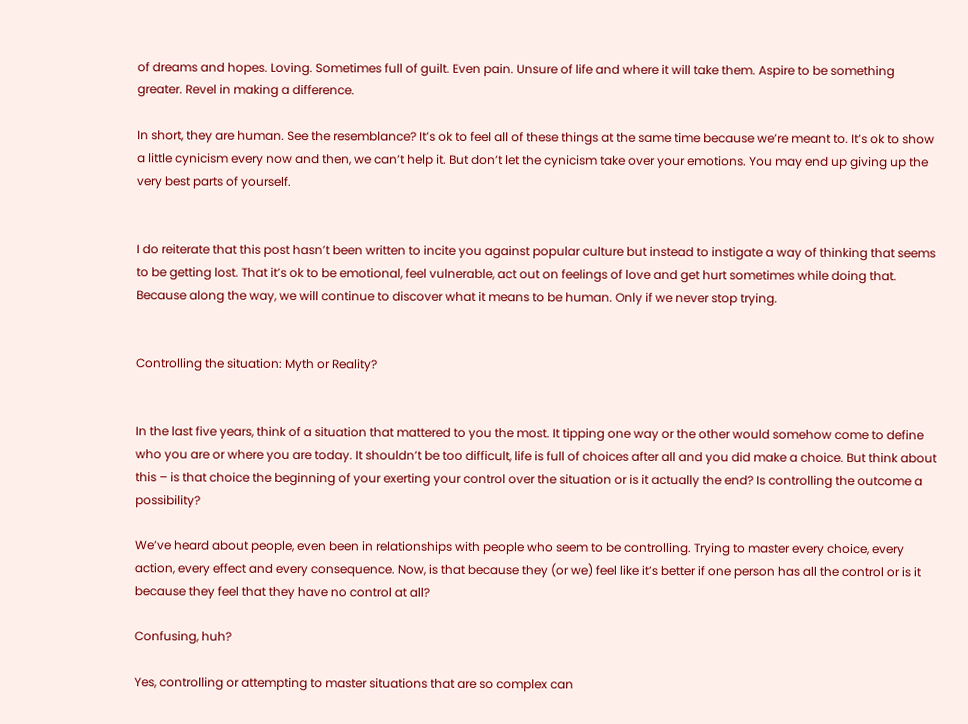of dreams and hopes. Loving. Sometimes full of guilt. Even pain. Unsure of life and where it will take them. Aspire to be something greater. Revel in making a difference.

In short, they are human. See the resemblance? It’s ok to feel all of these things at the same time because we’re meant to. It’s ok to show a little cynicism every now and then, we can’t help it. But don’t let the cynicism take over your emotions. You may end up giving up the very best parts of yourself.


I do reiterate that this post hasn’t been written to incite you against popular culture but instead to instigate a way of thinking that seems to be getting lost. That it’s ok to be emotional, feel vulnerable, act out on feelings of love and get hurt sometimes while doing that. Because along the way, we will continue to discover what it means to be human. Only if we never stop trying.


Controlling the situation: Myth or Reality?


In the last five years, think of a situation that mattered to you the most. It tipping one way or the other would somehow come to define who you are or where you are today. It shouldn’t be too difficult, life is full of choices after all and you did make a choice. But think about this – is that choice the beginning of your exerting your control over the situation or is it actually the end? Is controlling the outcome a possibility?

We’ve heard about people, even been in relationships with people who seem to be controlling. Trying to master every choice, every action, every effect and every consequence. Now, is that because they (or we) feel like it’s better if one person has all the control or is it because they feel that they have no control at all?

Confusing, huh?

Yes, controlling or attempting to master situations that are so complex can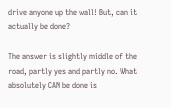drive anyone up the wall! But, can it actually be done?

The answer is slightly middle of the road, partly yes and partly no. What absolutely CAN be done is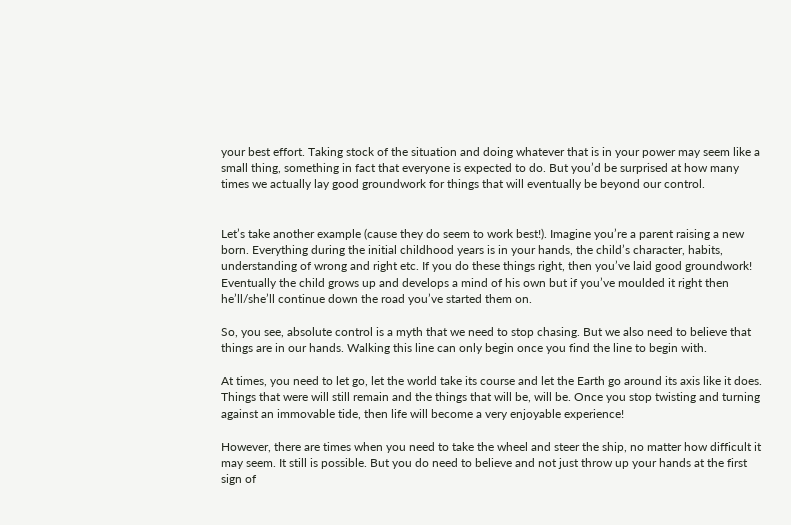your best effort. Taking stock of the situation and doing whatever that is in your power may seem like a small thing, something in fact that everyone is expected to do. But you’d be surprised at how many times we actually lay good groundwork for things that will eventually be beyond our control.


Let’s take another example (cause they do seem to work best!). Imagine you’re a parent raising a new born. Everything during the initial childhood years is in your hands, the child’s character, habits, understanding of wrong and right etc. If you do these things right, then you’ve laid good groundwork! Eventually the child grows up and develops a mind of his own but if you’ve moulded it right then he’ll/she’ll continue down the road you’ve started them on.

So, you see, absolute control is a myth that we need to stop chasing. But we also need to believe that things are in our hands. Walking this line can only begin once you find the line to begin with.

At times, you need to let go, let the world take its course and let the Earth go around its axis like it does. Things that were will still remain and the things that will be, will be. Once you stop twisting and turning against an immovable tide, then life will become a very enjoyable experience!

However, there are times when you need to take the wheel and steer the ship, no matter how difficult it may seem. It still is possible. But you do need to believe and not just throw up your hands at the first sign of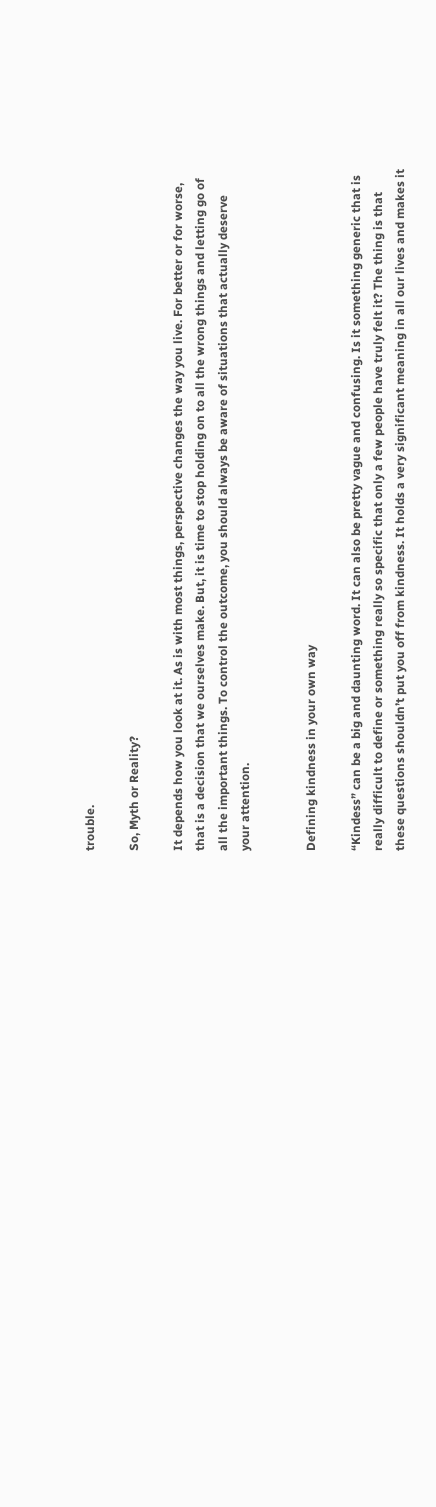trouble.

So, Myth or Reality?

It depends how you look at it. As is with most things, perspective changes the way you live. For better or for worse, that is a decision that we ourselves make. But, it is time to stop holding on to all the wrong things and letting go of all the important things. To control the outcome, you should always be aware of situations that actually deserve your attention.


Defining kindness in your own way

“Kindess” can be a big and daunting word. It can also be pretty vague and confusing. Is it something generic that is really difficult to define or something really so specific that only a few people have truly felt it? The thing is that these questions shouldn’t put you off from kindness. It holds a very significant meaning in all our lives and makes it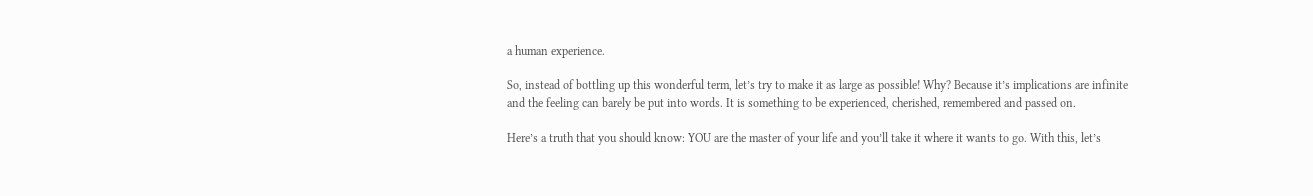a human experience.

So, instead of bottling up this wonderful term, let’s try to make it as large as possible! Why? Because it’s implications are infinite and the feeling can barely be put into words. It is something to be experienced, cherished, remembered and passed on.

Here’s a truth that you should know: YOU are the master of your life and you’ll take it where it wants to go. With this, let’s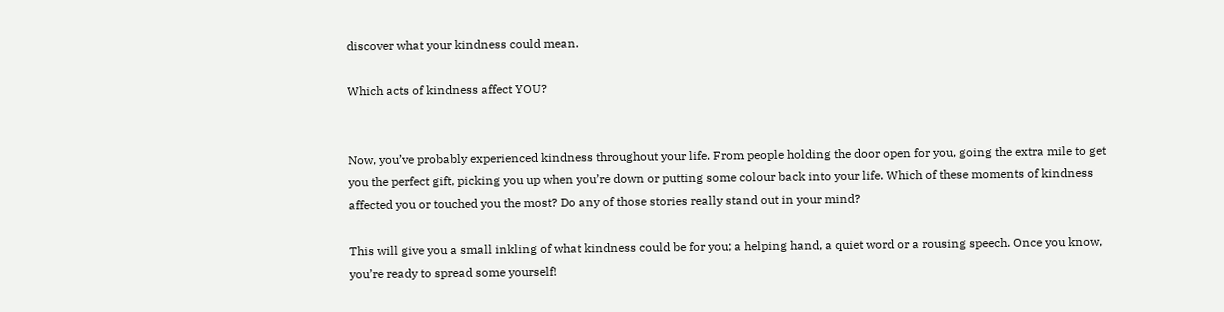discover what your kindness could mean.

Which acts of kindness affect YOU?


Now, you’ve probably experienced kindness throughout your life. From people holding the door open for you, going the extra mile to get you the perfect gift, picking you up when you’re down or putting some colour back into your life. Which of these moments of kindness affected you or touched you the most? Do any of those stories really stand out in your mind?

This will give you a small inkling of what kindness could be for you; a helping hand, a quiet word or a rousing speech. Once you know, you’re ready to spread some yourself!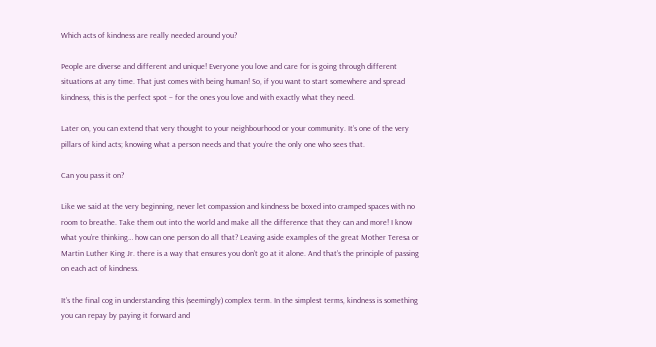Which acts of kindness are really needed around you?

People are diverse and different and unique! Everyone you love and care for is going through different situations at any time. That just comes with being human! So, if you want to start somewhere and spread kindness, this is the perfect spot – for the ones you love and with exactly what they need.

Later on, you can extend that very thought to your neighbourhood or your community. It’s one of the very pillars of kind acts; knowing what a person needs and that you’re the only one who sees that.

Can you pass it on?

Like we said at the very beginning, never let compassion and kindness be boxed into cramped spaces with no room to breathe. Take them out into the world and make all the difference that they can and more! I know what you’re thinking… how can one person do all that? Leaving aside examples of the great Mother Teresa or Martin Luther King Jr. there is a way that ensures you don’t go at it alone. And that’s the principle of passing on each act of kindness.

It’s the final cog in understanding this (seemingly) complex term. In the simplest terms, kindness is something you can repay by paying it forward and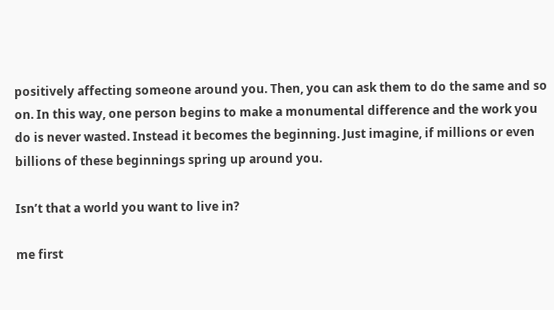positively affecting someone around you. Then, you can ask them to do the same and so on. In this way, one person begins to make a monumental difference and the work you do is never wasted. Instead it becomes the beginning. Just imagine, if millions or even billions of these beginnings spring up around you.

Isn’t that a world you want to live in?

me first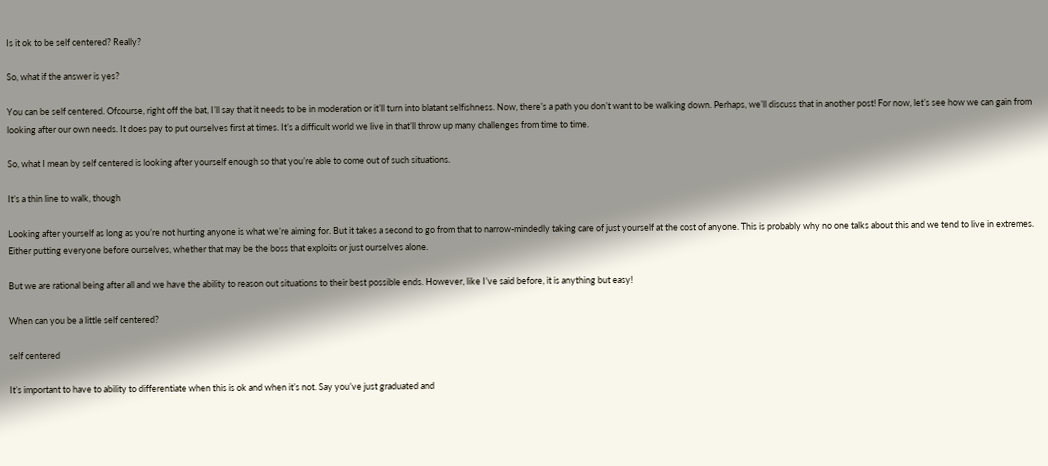Is it ok to be self centered? Really?

So, what if the answer is yes?

You can be self centered. Ofcourse, right off the bat, I’ll say that it needs to be in moderation or it’ll turn into blatant selfishness. Now, there’s a path you don’t want to be walking down. Perhaps, we’ll discuss that in another post! For now, let’s see how we can gain from looking after our own needs. It does pay to put ourselves first at times. It’s a difficult world we live in that’ll throw up many challenges from time to time.

So, what I mean by self centered is looking after yourself enough so that you’re able to come out of such situations.

It’s a thin line to walk, though

Looking after yourself as long as you’re not hurting anyone is what we’re aiming for. But it takes a second to go from that to narrow-mindedly taking care of just yourself at the cost of anyone. This is probably why no one talks about this and we tend to live in extremes. Either putting everyone before ourselves, whether that may be the boss that exploits or just ourselves alone.

But we are rational being after all and we have the ability to reason out situations to their best possible ends. However, like I’ve said before, it is anything but easy!

When can you be a little self centered?

self centered

It’s important to have to ability to differentiate when this is ok and when it’s not. Say you’ve just graduated and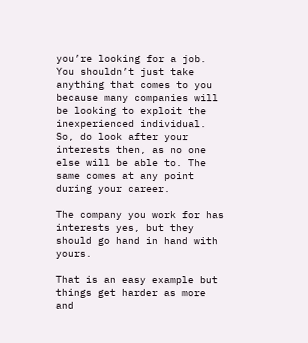you’re looking for a job. You shouldn’t just take anything that comes to you because many companies will be looking to exploit the inexperienced individual. So, do look after your interests then, as no one else will be able to. The same comes at any point during your career.

The company you work for has interests yes, but they should go hand in hand with yours.

That is an easy example but things get harder as more and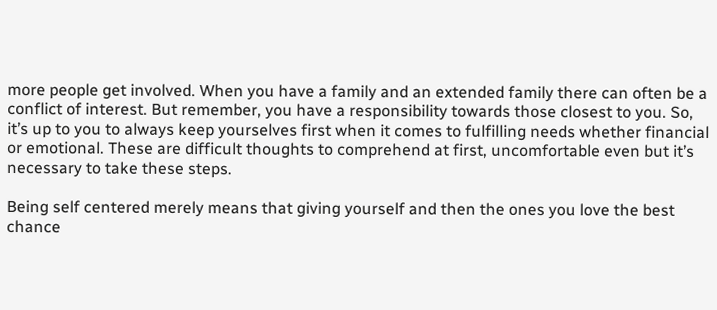more people get involved. When you have a family and an extended family there can often be a conflict of interest. But remember, you have a responsibility towards those closest to you. So, it’s up to you to always keep yourselves first when it comes to fulfilling needs whether financial or emotional. These are difficult thoughts to comprehend at first, uncomfortable even but it’s necessary to take these steps.

Being self centered merely means that giving yourself and then the ones you love the best chance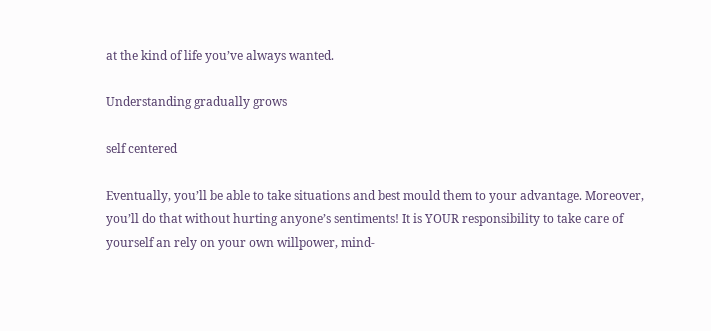at the kind of life you’ve always wanted.

Understanding gradually grows

self centered

Eventually, you’ll be able to take situations and best mould them to your advantage. Moreover, you’ll do that without hurting anyone’s sentiments! It is YOUR responsibility to take care of yourself an rely on your own willpower, mind-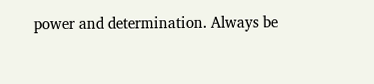power and determination. Always be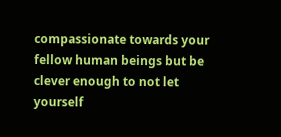compassionate towards your fellow human beings but be clever enough to not let yourself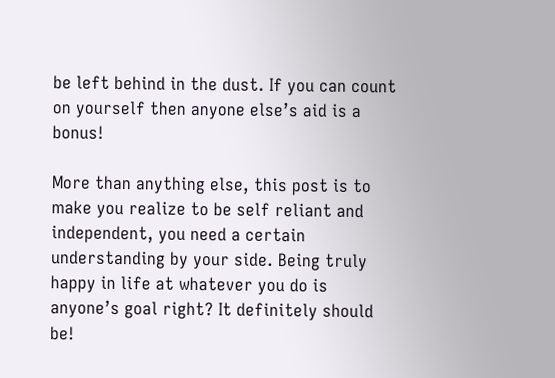be left behind in the dust. If you can count on yourself then anyone else’s aid is a bonus!

More than anything else, this post is to make you realize to be self reliant and independent, you need a certain understanding by your side. Being truly happy in life at whatever you do is anyone’s goal right? It definitely should be!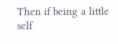Then if being a little self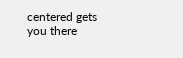centered gets you there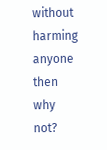without harming anyone then why not?